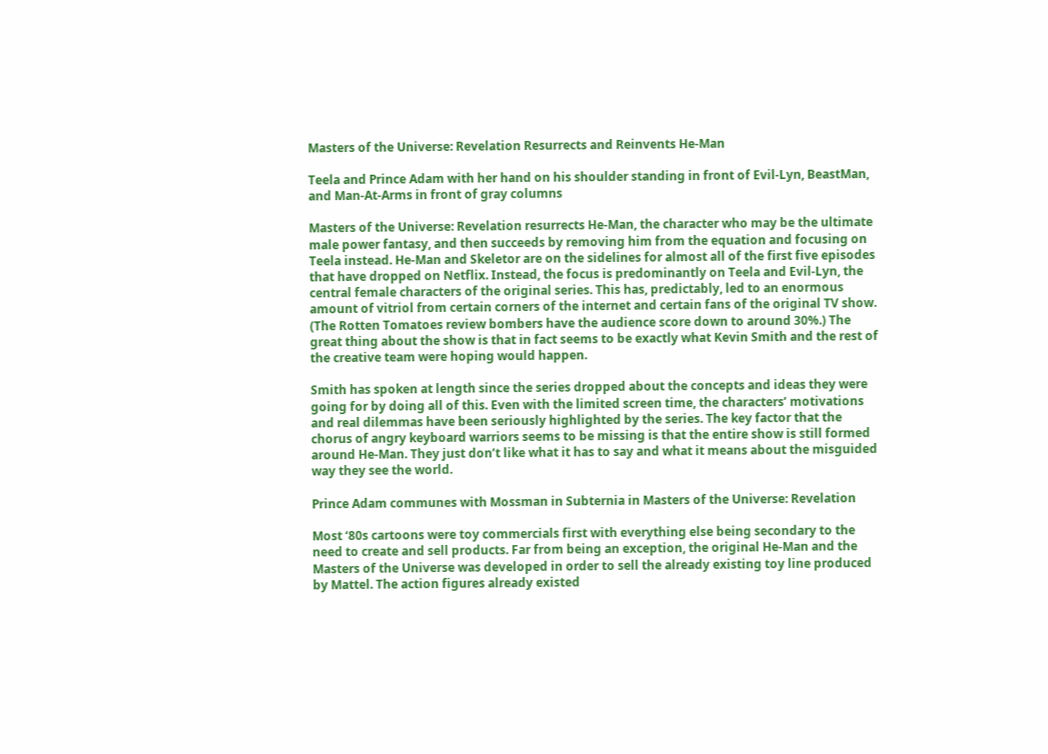Masters of the Universe: Revelation Resurrects and Reinvents He-Man

Teela and Prince Adam with her hand on his shoulder standing in front of Evil-Lyn, BeastMan, and Man-At-Arms in front of gray columns

Masters of the Universe: Revelation resurrects He-Man, the character who may be the ultimate male power fantasy, and then succeeds by removing him from the equation and focusing on Teela instead. He-Man and Skeletor are on the sidelines for almost all of the first five episodes that have dropped on Netflix. Instead, the focus is predominantly on Teela and Evil-Lyn, the central female characters of the original series. This has, predictably, led to an enormous amount of vitriol from certain corners of the internet and certain fans of the original TV show. (The Rotten Tomatoes review bombers have the audience score down to around 30%.) The great thing about the show is that in fact seems to be exactly what Kevin Smith and the rest of the creative team were hoping would happen.

Smith has spoken at length since the series dropped about the concepts and ideas they were going for by doing all of this. Even with the limited screen time, the characters’ motivations and real dilemmas have been seriously highlighted by the series. The key factor that the chorus of angry keyboard warriors seems to be missing is that the entire show is still formed around He-Man. They just don’t like what it has to say and what it means about the misguided way they see the world.

Prince Adam communes with Mossman in Subternia in Masters of the Universe: Revelation

Most ‘80s cartoons were toy commercials first with everything else being secondary to the need to create and sell products. Far from being an exception, the original He-Man and the Masters of the Universe was developed in order to sell the already existing toy line produced by Mattel. The action figures already existed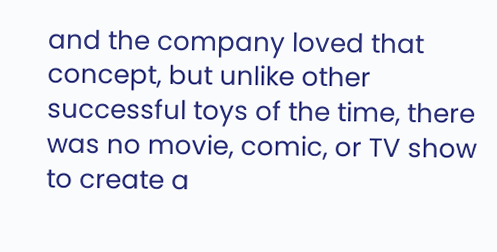and the company loved that concept, but unlike other successful toys of the time, there was no movie, comic, or TV show to create a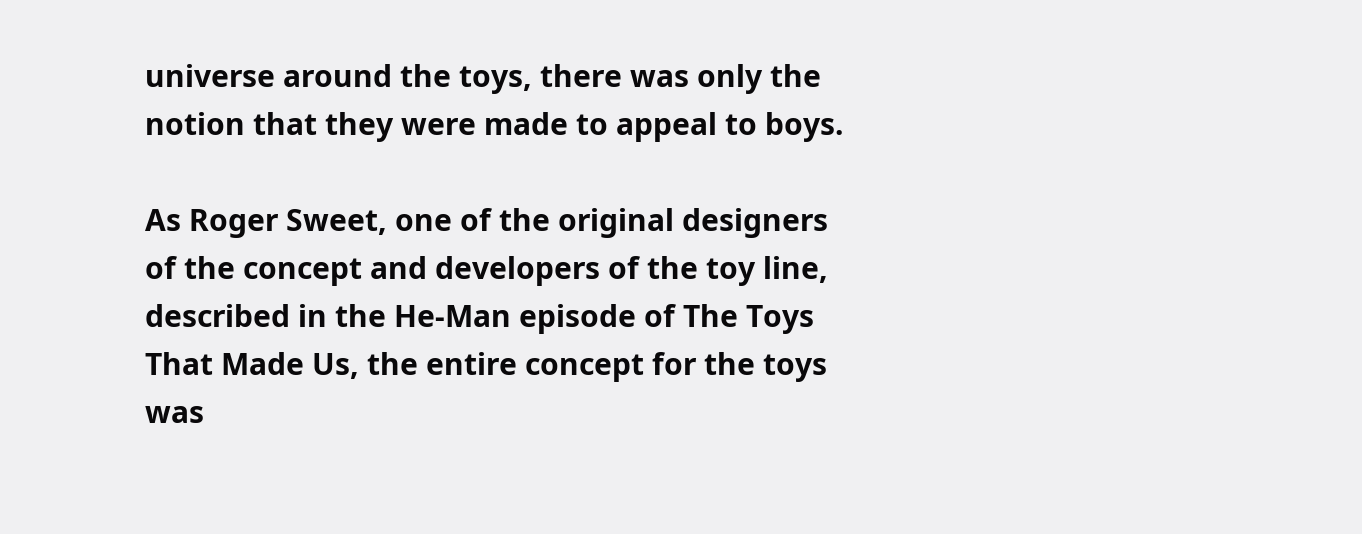universe around the toys, there was only the notion that they were made to appeal to boys.

As Roger Sweet, one of the original designers of the concept and developers of the toy line, described in the He-Man episode of The Toys That Made Us, the entire concept for the toys was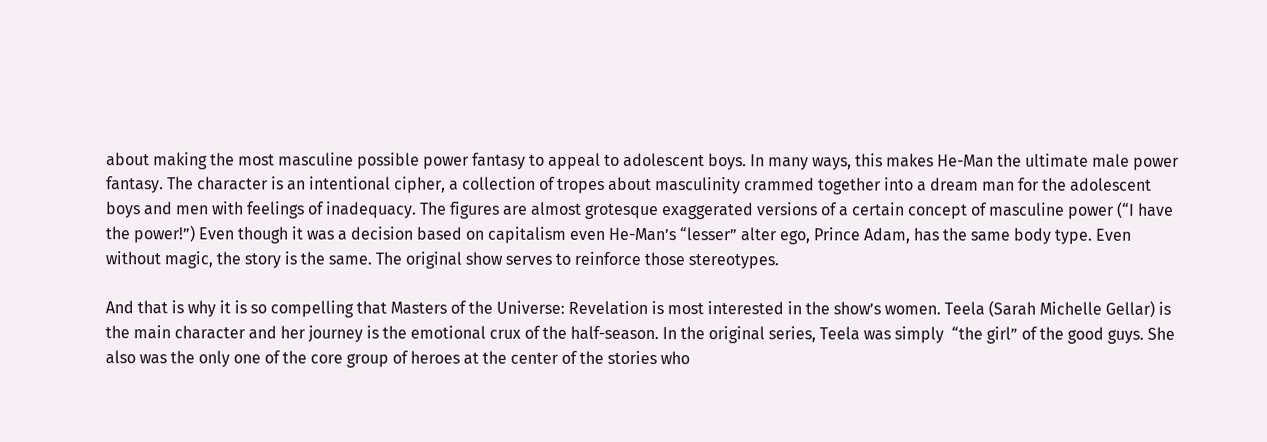about making the most masculine possible power fantasy to appeal to adolescent boys. In many ways, this makes He-Man the ultimate male power fantasy. The character is an intentional cipher, a collection of tropes about masculinity crammed together into a dream man for the adolescent boys and men with feelings of inadequacy. The figures are almost grotesque exaggerated versions of a certain concept of masculine power (“I have the power!”) Even though it was a decision based on capitalism even He-Man’s “lesser” alter ego, Prince Adam, has the same body type. Even without magic, the story is the same. The original show serves to reinforce those stereotypes.

And that is why it is so compelling that Masters of the Universe: Revelation is most interested in the show’s women. Teela (Sarah Michelle Gellar) is the main character and her journey is the emotional crux of the half-season. In the original series, Teela was simply  “the girl” of the good guys. She also was the only one of the core group of heroes at the center of the stories who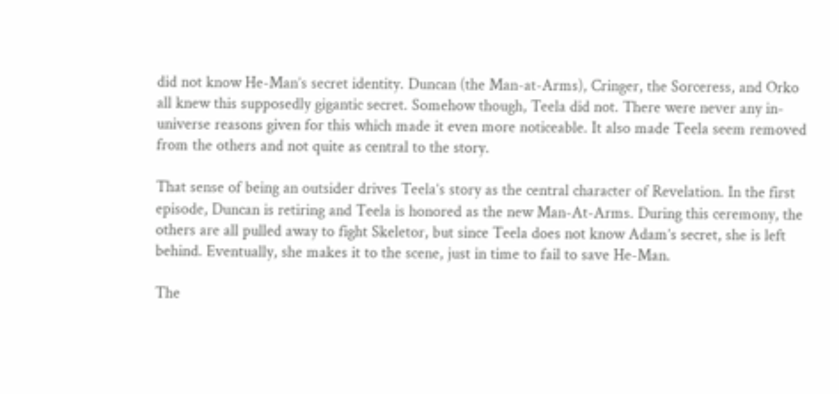did not know He-Man’s secret identity. Duncan (the Man-at-Arms), Cringer, the Sorceress, and Orko all knew this supposedly gigantic secret. Somehow though, Teela did not. There were never any in-universe reasons given for this which made it even more noticeable. It also made Teela seem removed from the others and not quite as central to the story.

That sense of being an outsider drives Teela’s story as the central character of Revelation. In the first episode, Duncan is retiring and Teela is honored as the new Man-At-Arms. During this ceremony, the others are all pulled away to fight Skeletor, but since Teela does not know Adam’s secret, she is left behind. Eventually, she makes it to the scene, just in time to fail to save He-Man.

The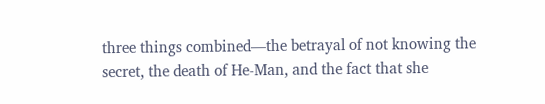three things combined—the betrayal of not knowing the secret, the death of He-Man, and the fact that she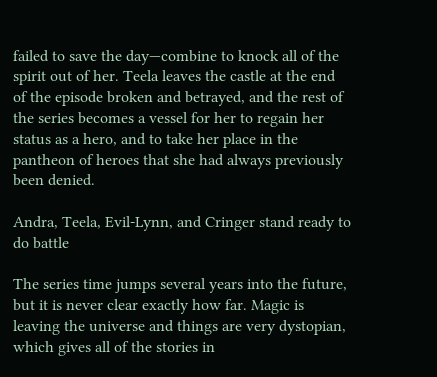failed to save the day—combine to knock all of the spirit out of her. Teela leaves the castle at the end of the episode broken and betrayed, and the rest of the series becomes a vessel for her to regain her status as a hero, and to take her place in the pantheon of heroes that she had always previously been denied.

Andra, Teela, Evil-Lynn, and Cringer stand ready to do battle

The series time jumps several years into the future, but it is never clear exactly how far. Magic is leaving the universe and things are very dystopian, which gives all of the stories in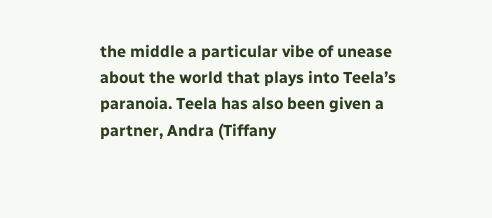the middle a particular vibe of unease about the world that plays into Teela’s paranoia. Teela has also been given a partner, Andra (Tiffany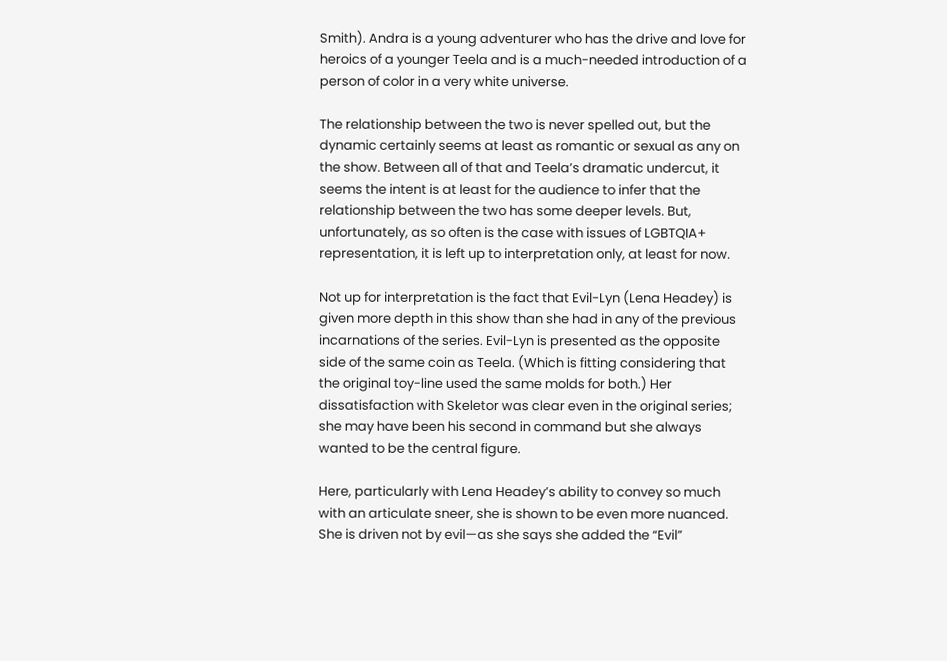Smith). Andra is a young adventurer who has the drive and love for heroics of a younger Teela and is a much-needed introduction of a person of color in a very white universe.

The relationship between the two is never spelled out, but the dynamic certainly seems at least as romantic or sexual as any on the show. Between all of that and Teela’s dramatic undercut, it seems the intent is at least for the audience to infer that the relationship between the two has some deeper levels. But, unfortunately, as so often is the case with issues of LGBTQIA+ representation, it is left up to interpretation only, at least for now.

Not up for interpretation is the fact that Evil-Lyn (Lena Headey) is given more depth in this show than she had in any of the previous incarnations of the series. Evil-Lyn is presented as the opposite side of the same coin as Teela. (Which is fitting considering that the original toy-line used the same molds for both.) Her dissatisfaction with Skeletor was clear even in the original series; she may have been his second in command but she always wanted to be the central figure.

Here, particularly with Lena Headey’s ability to convey so much with an articulate sneer, she is shown to be even more nuanced. She is driven not by evil—as she says she added the “Evil”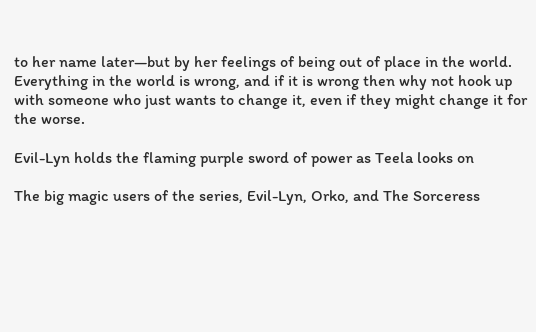to her name later—but by her feelings of being out of place in the world. Everything in the world is wrong, and if it is wrong then why not hook up with someone who just wants to change it, even if they might change it for the worse.

Evil-Lyn holds the flaming purple sword of power as Teela looks on

The big magic users of the series, Evil-Lyn, Orko, and The Sorceress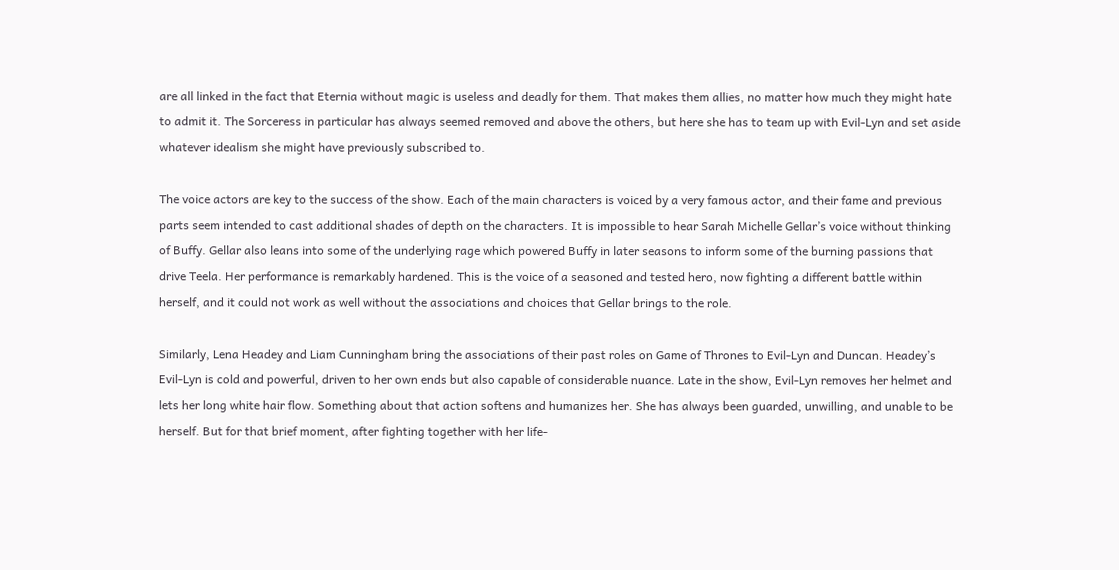are all linked in the fact that Eternia without magic is useless and deadly for them. That makes them allies, no matter how much they might hate to admit it. The Sorceress in particular has always seemed removed and above the others, but here she has to team up with Evil-Lyn and set aside whatever idealism she might have previously subscribed to.

The voice actors are key to the success of the show. Each of the main characters is voiced by a very famous actor, and their fame and previous parts seem intended to cast additional shades of depth on the characters. It is impossible to hear Sarah Michelle Gellar’s voice without thinking of Buffy. Gellar also leans into some of the underlying rage which powered Buffy in later seasons to inform some of the burning passions that drive Teela. Her performance is remarkably hardened. This is the voice of a seasoned and tested hero, now fighting a different battle within herself, and it could not work as well without the associations and choices that Gellar brings to the role.

Similarly, Lena Headey and Liam Cunningham bring the associations of their past roles on Game of Thrones to Evil-Lyn and Duncan. Headey’s Evil-Lyn is cold and powerful, driven to her own ends but also capable of considerable nuance. Late in the show, Evil-Lyn removes her helmet and lets her long white hair flow. Something about that action softens and humanizes her. She has always been guarded, unwilling, and unable to be herself. But for that brief moment, after fighting together with her life-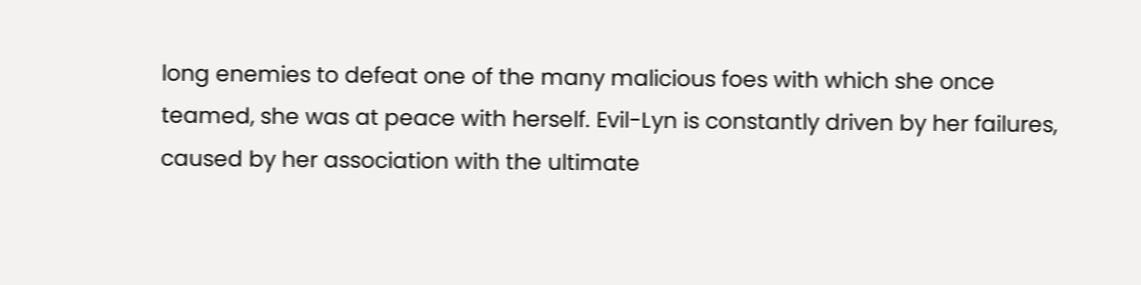long enemies to defeat one of the many malicious foes with which she once teamed, she was at peace with herself. Evil-Lyn is constantly driven by her failures, caused by her association with the ultimate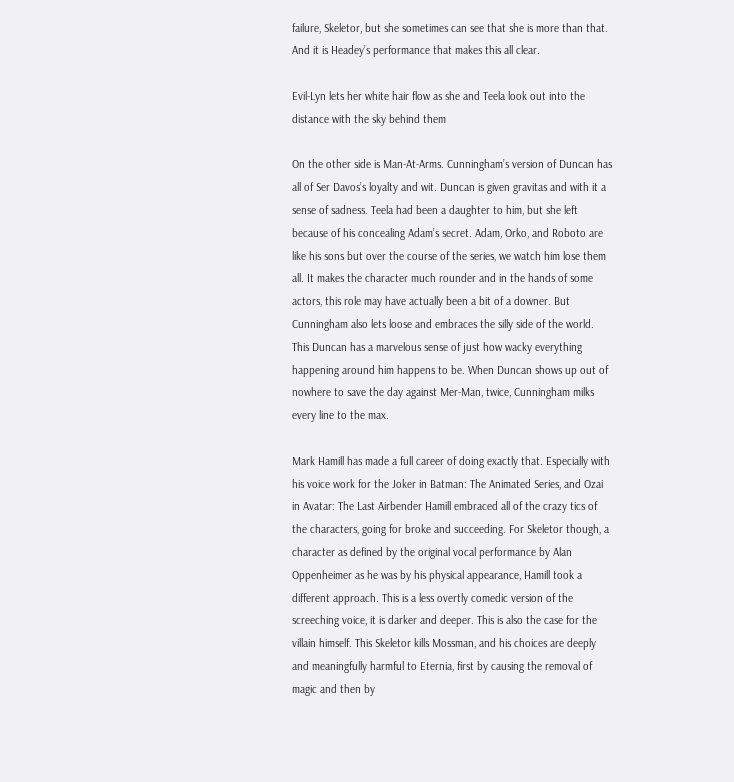failure, Skeletor, but she sometimes can see that she is more than that. And it is Headey’s performance that makes this all clear.

Evil-Lyn lets her white hair flow as she and Teela look out into the distance with the sky behind them

On the other side is Man-At-Arms. Cunningham’s version of Duncan has all of Ser Davos’s loyalty and wit. Duncan is given gravitas and with it a sense of sadness. Teela had been a daughter to him, but she left because of his concealing Adam’s secret. Adam, Orko, and Roboto are like his sons but over the course of the series, we watch him lose them all. It makes the character much rounder and in the hands of some actors, this role may have actually been a bit of a downer. But Cunningham also lets loose and embraces the silly side of the world. This Duncan has a marvelous sense of just how wacky everything happening around him happens to be. When Duncan shows up out of nowhere to save the day against Mer-Man, twice, Cunningham milks every line to the max.

Mark Hamill has made a full career of doing exactly that. Especially with his voice work for the Joker in Batman: The Animated Series, and Ozai in Avatar: The Last Airbender Hamill embraced all of the crazy tics of the characters, going for broke and succeeding. For Skeletor though, a character as defined by the original vocal performance by Alan Oppenheimer as he was by his physical appearance, Hamill took a different approach. This is a less overtly comedic version of the screeching voice, it is darker and deeper. This is also the case for the villain himself. This Skeletor kills Mossman, and his choices are deeply and meaningfully harmful to Eternia, first by causing the removal of magic and then by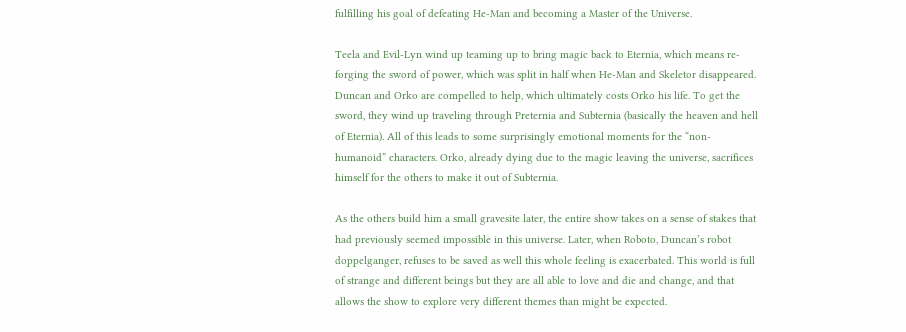fulfilling his goal of defeating He-Man and becoming a Master of the Universe.

Teela and Evil-Lyn wind up teaming up to bring magic back to Eternia, which means re-forging the sword of power, which was split in half when He-Man and Skeletor disappeared. Duncan and Orko are compelled to help, which ultimately costs Orko his life. To get the sword, they wind up traveling through Preternia and Subternia (basically the heaven and hell of Eternia). All of this leads to some surprisingly emotional moments for the “non-humanoid” characters. Orko, already dying due to the magic leaving the universe, sacrifices himself for the others to make it out of Subternia.

As the others build him a small gravesite later, the entire show takes on a sense of stakes that had previously seemed impossible in this universe. Later, when Roboto, Duncan’s robot doppelganger, refuses to be saved as well this whole feeling is exacerbated. This world is full of strange and different beings but they are all able to love and die and change, and that allows the show to explore very different themes than might be expected.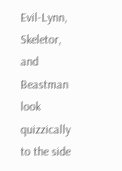Evil-Lynn, Skeletor, and Beastman look quizzically to the side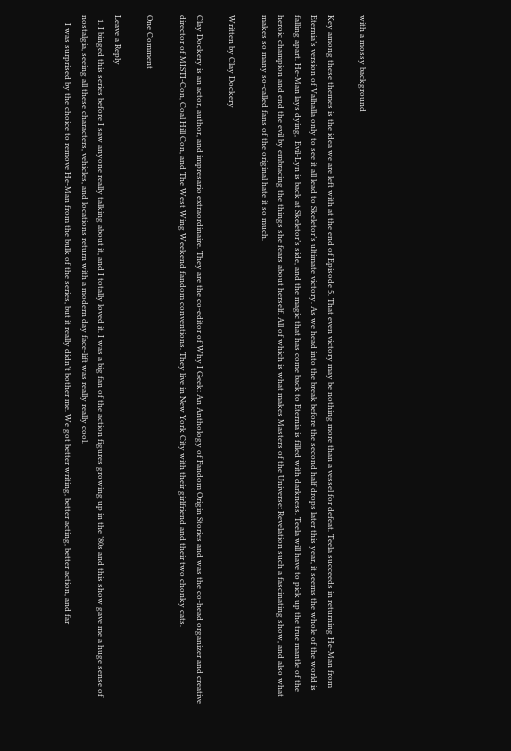with a mossy background

Key among these themes is the idea we are left with at the end of Episode 5. That even victory may be nothing more than a vessel for defeat. Teela succeeds in returning He-Man from Eternia’s version of Valhalla only to see it all lead to Skeletor’s ultimate victory. As we head into the break before the second half drops later this year, it seems the whole of the world is falling apart. He-Man lays dying,  Evil-Lyn is back at Skeletor’s side, and the magic that has come back to Eternia is filled with darkness. Teela will have to pick up the true mantle of the heroic champion and end the evil by embracing the things she fears about herself. All of which is what makes Masters of the Universe: Revelation such a fascinating show, and also what makes so many so-called fans of the original hate it so much.

Written by Clay Dockery

Clay Dockery is an actor, author, and impresario extraordinaire. They are the co-editor of Why I Geek: An Anthology of Fandom Origin Stories and was the co-head organizer and creative director of MISTI-Con, Coal Hill Con, and The West Wing Weekend fandom conventions. They live in New York City with their girlfriend and their two chonky cats.

One Comment

Leave a Reply
  1. I binged this series before I saw anyone really talking about it, and I totally loved it. I was a big fan of the action figures growing up in the ’80s and this show gave me a huge sense of nostalgia, seeing all these characters, vehicles, and locations return with a modern day face-lift was really really cool.
    I was surprised by the choice to remove He-Man from the bulk of the series, but it really didn’t bother me. We got better writing, better acting, better action, and far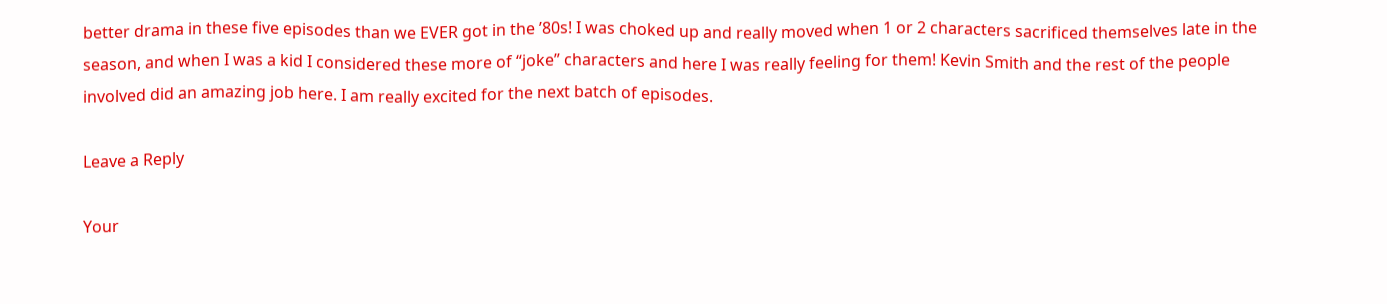better drama in these five episodes than we EVER got in the ’80s! I was choked up and really moved when 1 or 2 characters sacrificed themselves late in the season, and when I was a kid I considered these more of “joke” characters and here I was really feeling for them! Kevin Smith and the rest of the people involved did an amazing job here. I am really excited for the next batch of episodes.

Leave a Reply

Your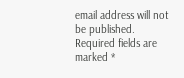email address will not be published. Required fields are marked *